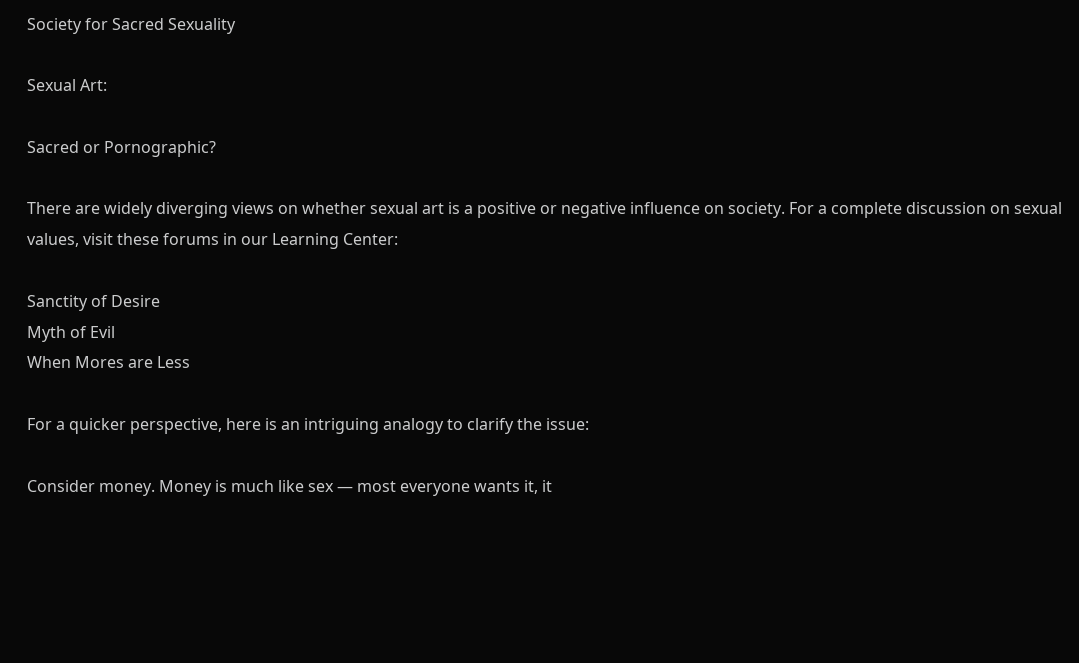Society for Sacred Sexuality

Sexual Art:

Sacred or Pornographic?

There are widely diverging views on whether sexual art is a positive or negative influence on society. For a complete discussion on sexual values, visit these forums in our Learning Center:

Sanctity of Desire
Myth of Evil
When Mores are Less

For a quicker perspective, here is an intriguing analogy to clarify the issue:

Consider money. Money is much like sex — most everyone wants it, it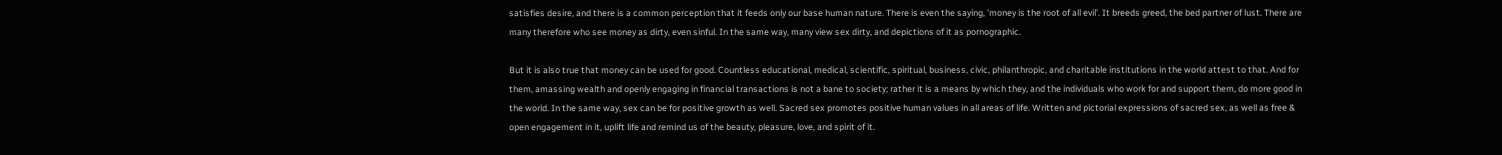satisfies desire, and there is a common perception that it feeds only our base human nature. There is even the saying, 'money is the root of all evil'. It breeds greed, the bed partner of lust. There are many therefore who see money as dirty, even sinful. In the same way, many view sex dirty, and depictions of it as pornographic.

But it is also true that money can be used for good. Countless educational, medical, scientific, spiritual, business, civic, philanthropic, and charitable institutions in the world attest to that. And for them, amassing wealth and openly engaging in financial transactions is not a bane to society; rather it is a means by which they, and the individuals who work for and support them, do more good in the world. In the same way, sex can be for positive growth as well. Sacred sex promotes positive human values in all areas of life. Written and pictorial expressions of sacred sex, as well as free & open engagement in it, uplift life and remind us of the beauty, pleasure, love, and spirit of it.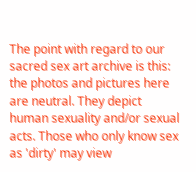The point with regard to our sacred sex art archive is this: the photos and pictures here are neutral. They depict human sexuality and/or sexual acts. Those who only know sex as 'dirty' may view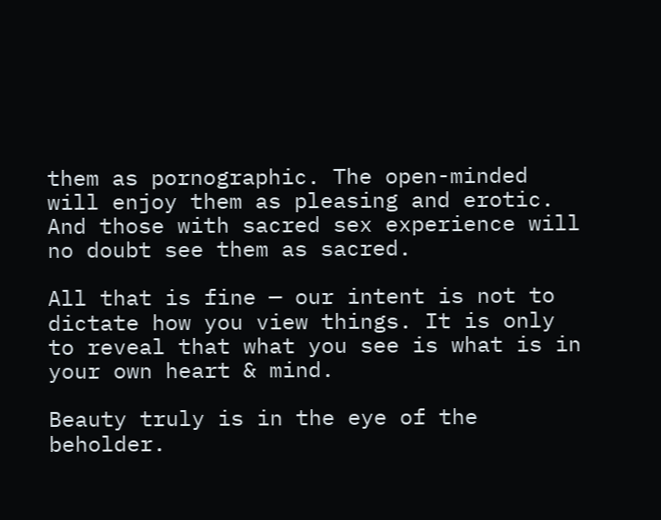them as pornographic. The open-minded will enjoy them as pleasing and erotic. And those with sacred sex experience will no doubt see them as sacred.

All that is fine — our intent is not to dictate how you view things. It is only to reveal that what you see is what is in your own heart & mind.

Beauty truly is in the eye of the beholder.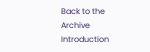Back to the Archive Introduction